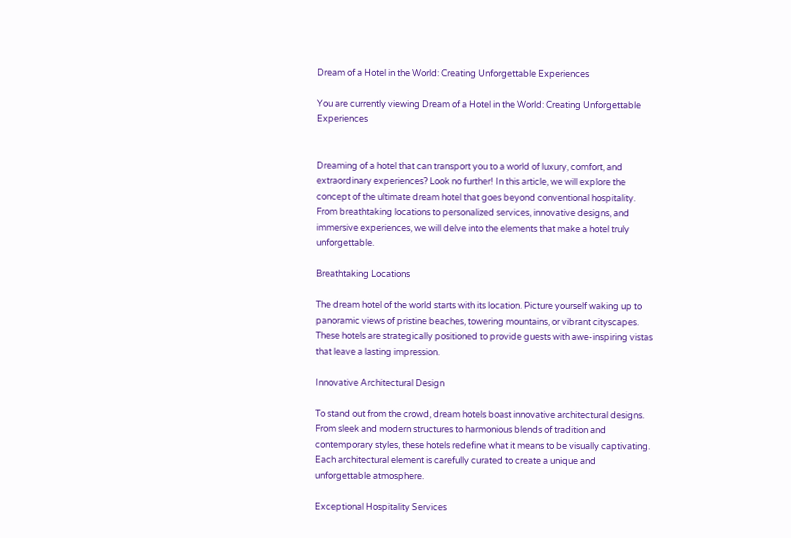Dream of a Hotel in the World: Creating Unforgettable Experiences

You are currently viewing Dream of a Hotel in the World: Creating Unforgettable Experiences


Dreaming of a hotel that can transport you to a world of luxury, comfort, and extraordinary experiences? Look no further! In this article, we will explore the concept of the ultimate dream hotel that goes beyond conventional hospitality. From breathtaking locations to personalized services, innovative designs, and immersive experiences, we will delve into the elements that make a hotel truly unforgettable.

Breathtaking Locations

The dream hotel of the world starts with its location. Picture yourself waking up to panoramic views of pristine beaches, towering mountains, or vibrant cityscapes. These hotels are strategically positioned to provide guests with awe-inspiring vistas that leave a lasting impression.

Innovative Architectural Design

To stand out from the crowd, dream hotels boast innovative architectural designs. From sleek and modern structures to harmonious blends of tradition and contemporary styles, these hotels redefine what it means to be visually captivating. Each architectural element is carefully curated to create a unique and unforgettable atmosphere.

Exceptional Hospitality Services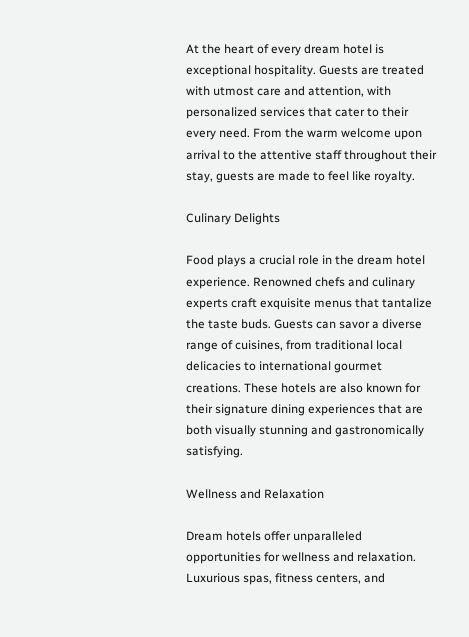At the heart of every dream hotel is exceptional hospitality. Guests are treated with utmost care and attention, with personalized services that cater to their every need. From the warm welcome upon arrival to the attentive staff throughout their stay, guests are made to feel like royalty.

Culinary Delights

Food plays a crucial role in the dream hotel experience. Renowned chefs and culinary experts craft exquisite menus that tantalize the taste buds. Guests can savor a diverse range of cuisines, from traditional local delicacies to international gourmet creations. These hotels are also known for their signature dining experiences that are both visually stunning and gastronomically satisfying.

Wellness and Relaxation

Dream hotels offer unparalleled opportunities for wellness and relaxation. Luxurious spas, fitness centers, and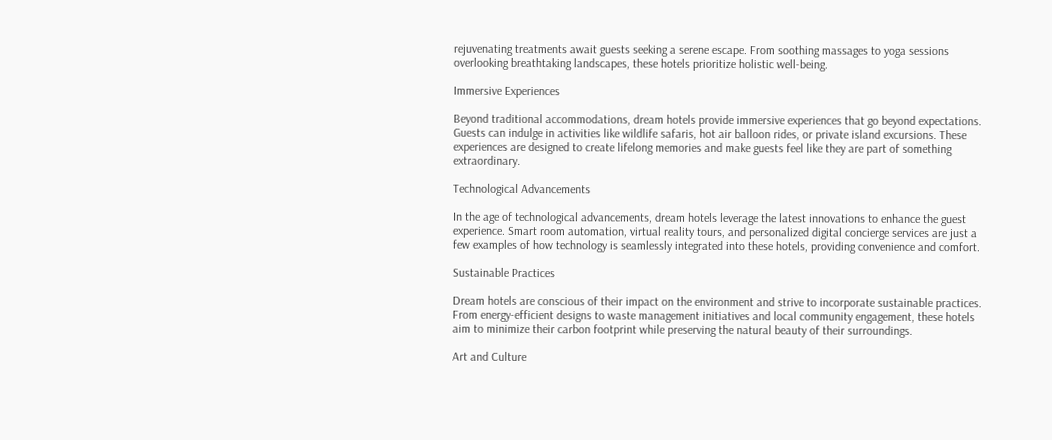rejuvenating treatments await guests seeking a serene escape. From soothing massages to yoga sessions overlooking breathtaking landscapes, these hotels prioritize holistic well-being.

Immersive Experiences

Beyond traditional accommodations, dream hotels provide immersive experiences that go beyond expectations. Guests can indulge in activities like wildlife safaris, hot air balloon rides, or private island excursions. These experiences are designed to create lifelong memories and make guests feel like they are part of something extraordinary.

Technological Advancements

In the age of technological advancements, dream hotels leverage the latest innovations to enhance the guest experience. Smart room automation, virtual reality tours, and personalized digital concierge services are just a few examples of how technology is seamlessly integrated into these hotels, providing convenience and comfort.

Sustainable Practices

Dream hotels are conscious of their impact on the environment and strive to incorporate sustainable practices. From energy-efficient designs to waste management initiatives and local community engagement, these hotels aim to minimize their carbon footprint while preserving the natural beauty of their surroundings.

Art and Culture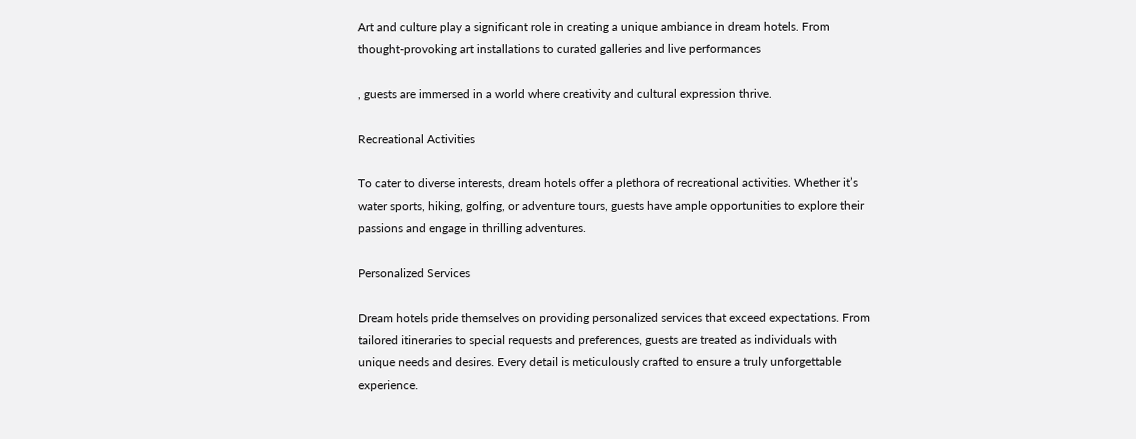Art and culture play a significant role in creating a unique ambiance in dream hotels. From thought-provoking art installations to curated galleries and live performances

, guests are immersed in a world where creativity and cultural expression thrive.

Recreational Activities

To cater to diverse interests, dream hotels offer a plethora of recreational activities. Whether it’s water sports, hiking, golfing, or adventure tours, guests have ample opportunities to explore their passions and engage in thrilling adventures.

Personalized Services

Dream hotels pride themselves on providing personalized services that exceed expectations. From tailored itineraries to special requests and preferences, guests are treated as individuals with unique needs and desires. Every detail is meticulously crafted to ensure a truly unforgettable experience.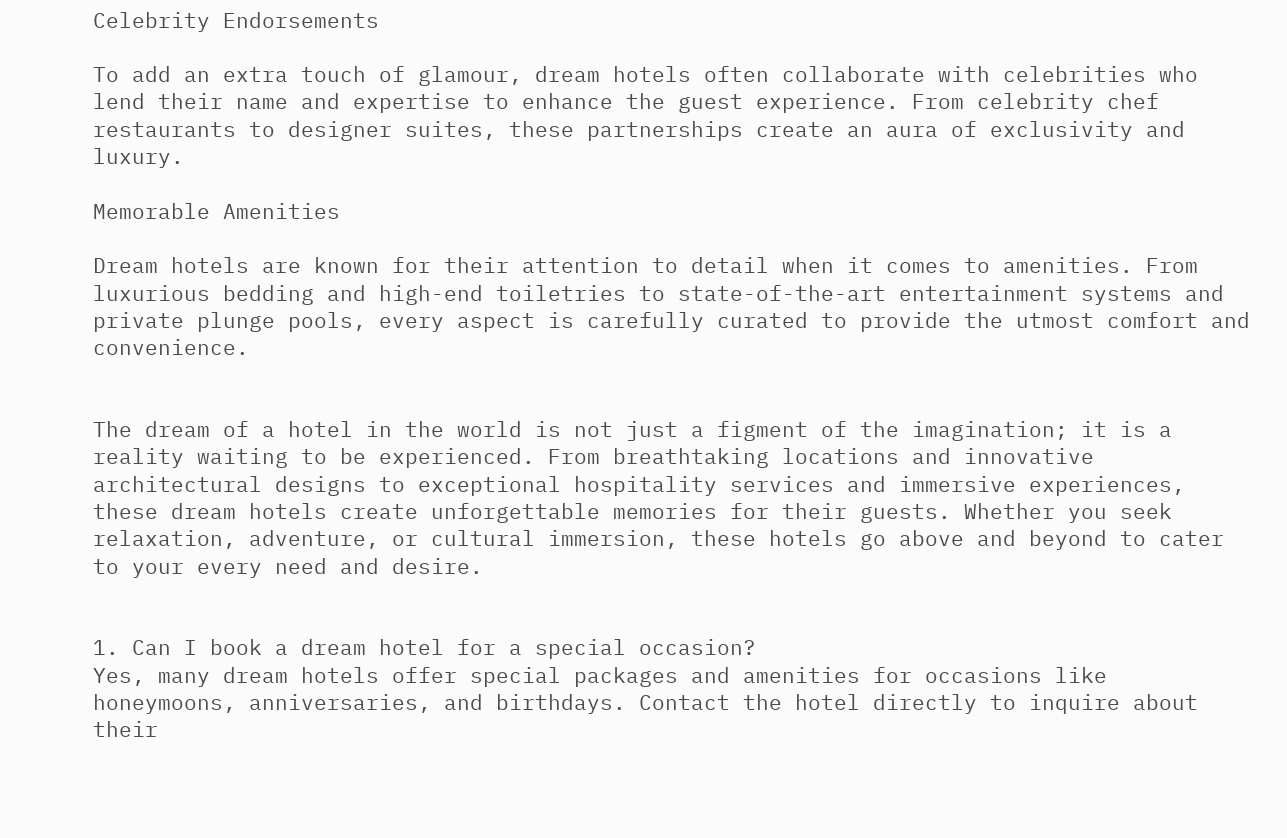Celebrity Endorsements

To add an extra touch of glamour, dream hotels often collaborate with celebrities who lend their name and expertise to enhance the guest experience. From celebrity chef restaurants to designer suites, these partnerships create an aura of exclusivity and luxury.

Memorable Amenities

Dream hotels are known for their attention to detail when it comes to amenities. From luxurious bedding and high-end toiletries to state-of-the-art entertainment systems and private plunge pools, every aspect is carefully curated to provide the utmost comfort and convenience.


The dream of a hotel in the world is not just a figment of the imagination; it is a reality waiting to be experienced. From breathtaking locations and innovative architectural designs to exceptional hospitality services and immersive experiences, these dream hotels create unforgettable memories for their guests. Whether you seek relaxation, adventure, or cultural immersion, these hotels go above and beyond to cater to your every need and desire.


1. Can I book a dream hotel for a special occasion?
Yes, many dream hotels offer special packages and amenities for occasions like honeymoons, anniversaries, and birthdays. Contact the hotel directly to inquire about their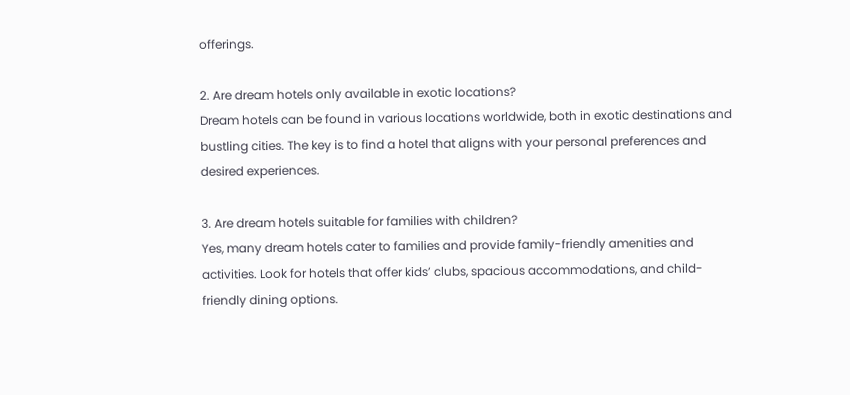offerings.

2. Are dream hotels only available in exotic locations?
Dream hotels can be found in various locations worldwide, both in exotic destinations and bustling cities. The key is to find a hotel that aligns with your personal preferences and desired experiences.

3. Are dream hotels suitable for families with children?
Yes, many dream hotels cater to families and provide family-friendly amenities and activities. Look for hotels that offer kids’ clubs, spacious accommodations, and child-friendly dining options.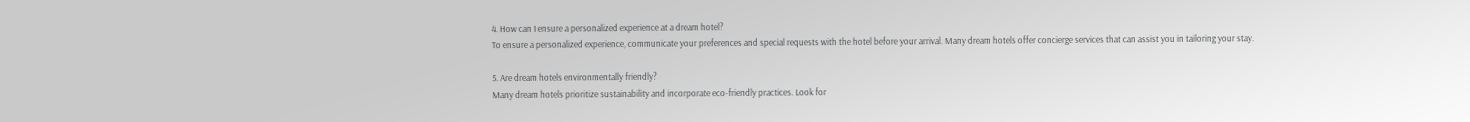4. How can I ensure a personalized experience at a dream hotel?
To ensure a personalized experience, communicate your preferences and special requests with the hotel before your arrival. Many dream hotels offer concierge services that can assist you in tailoring your stay.

5. Are dream hotels environmentally friendly?
Many dream hotels prioritize sustainability and incorporate eco-friendly practices. Look for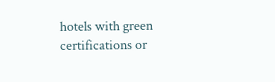hotels with green certifications or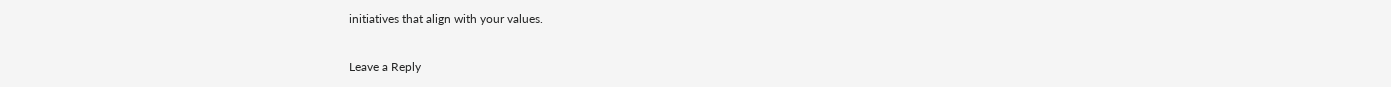initiatives that align with your values.

Leave a Reply